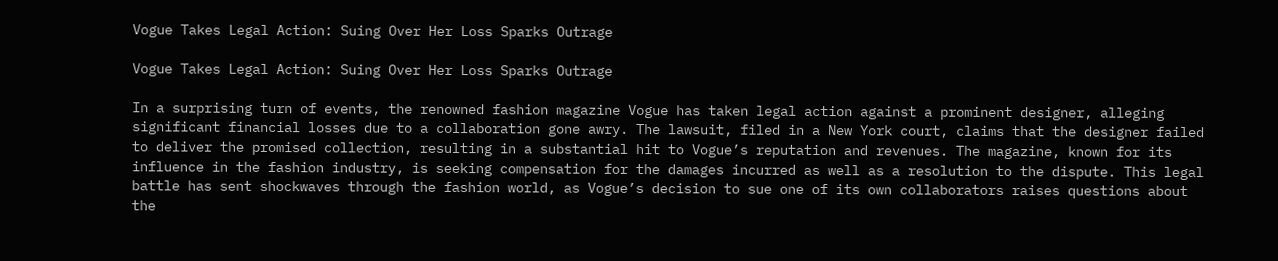Vogue Takes Legal Action: Suing Over Her Loss Sparks Outrage

Vogue Takes Legal Action: Suing Over Her Loss Sparks Outrage

In a surprising turn of events, the renowned fashion magazine Vogue has taken legal action against a prominent designer, alleging significant financial losses due to a collaboration gone awry. The lawsuit, filed in a New York court, claims that the designer failed to deliver the promised collection, resulting in a substantial hit to Vogue’s reputation and revenues. The magazine, known for its influence in the fashion industry, is seeking compensation for the damages incurred as well as a resolution to the dispute. This legal battle has sent shockwaves through the fashion world, as Vogue’s decision to sue one of its own collaborators raises questions about the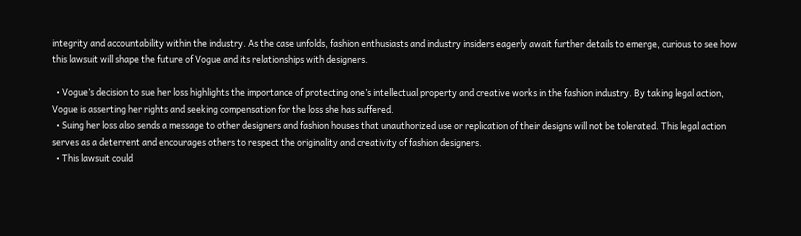integrity and accountability within the industry. As the case unfolds, fashion enthusiasts and industry insiders eagerly await further details to emerge, curious to see how this lawsuit will shape the future of Vogue and its relationships with designers.

  • Vogue’s decision to sue her loss highlights the importance of protecting one’s intellectual property and creative works in the fashion industry. By taking legal action, Vogue is asserting her rights and seeking compensation for the loss she has suffered.
  • Suing her loss also sends a message to other designers and fashion houses that unauthorized use or replication of their designs will not be tolerated. This legal action serves as a deterrent and encourages others to respect the originality and creativity of fashion designers.
  • This lawsuit could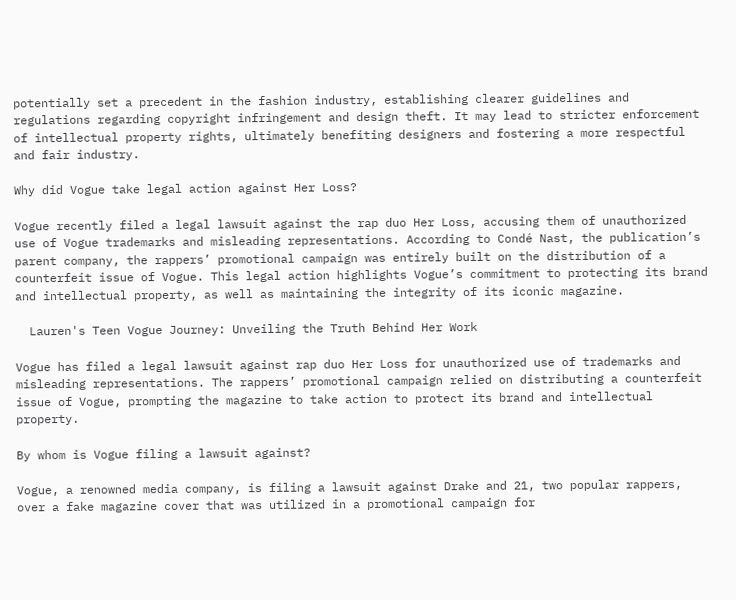potentially set a precedent in the fashion industry, establishing clearer guidelines and regulations regarding copyright infringement and design theft. It may lead to stricter enforcement of intellectual property rights, ultimately benefiting designers and fostering a more respectful and fair industry.

Why did Vogue take legal action against Her Loss?

Vogue recently filed a legal lawsuit against the rap duo Her Loss, accusing them of unauthorized use of Vogue trademarks and misleading representations. According to Condé Nast, the publication’s parent company, the rappers’ promotional campaign was entirely built on the distribution of a counterfeit issue of Vogue. This legal action highlights Vogue’s commitment to protecting its brand and intellectual property, as well as maintaining the integrity of its iconic magazine.

  Lauren's Teen Vogue Journey: Unveiling the Truth Behind Her Work

Vogue has filed a legal lawsuit against rap duo Her Loss for unauthorized use of trademarks and misleading representations. The rappers’ promotional campaign relied on distributing a counterfeit issue of Vogue, prompting the magazine to take action to protect its brand and intellectual property.

By whom is Vogue filing a lawsuit against?

Vogue, a renowned media company, is filing a lawsuit against Drake and 21, two popular rappers, over a fake magazine cover that was utilized in a promotional campaign for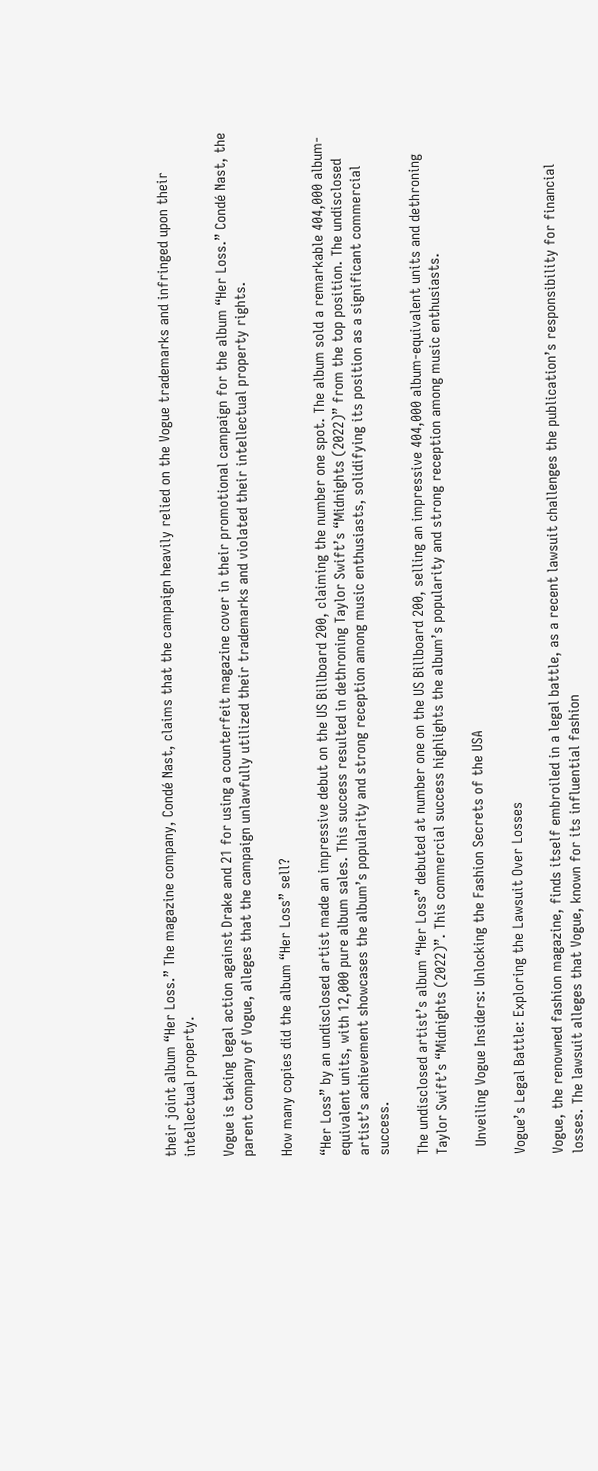their joint album “Her Loss.” The magazine company, Condé Nast, claims that the campaign heavily relied on the Vogue trademarks and infringed upon their intellectual property.

Vogue is taking legal action against Drake and 21 for using a counterfeit magazine cover in their promotional campaign for the album “Her Loss.” Condé Nast, the parent company of Vogue, alleges that the campaign unlawfully utilized their trademarks and violated their intellectual property rights.

How many copies did the album “Her Loss” sell?

“Her Loss” by an undisclosed artist made an impressive debut on the US Billboard 200, claiming the number one spot. The album sold a remarkable 404,000 album-equivalent units, with 12,000 pure album sales. This success resulted in dethroning Taylor Swift’s “Midnights (2022)” from the top position. The undisclosed artist’s achievement showcases the album’s popularity and strong reception among music enthusiasts, solidifying its position as a significant commercial success.

The undisclosed artist’s album “Her Loss” debuted at number one on the US Billboard 200, selling an impressive 404,000 album-equivalent units and dethroning Taylor Swift’s “Midnights (2022)”. This commercial success highlights the album’s popularity and strong reception among music enthusiasts.

  Unveiling Vogue Insiders: Unlocking the Fashion Secrets of the USA

Vogue’s Legal Battle: Exploring the Lawsuit Over Losses

Vogue, the renowned fashion magazine, finds itself embroiled in a legal battle, as a recent lawsuit challenges the publication’s responsibility for financial losses. The lawsuit alleges that Vogue, known for its influential fashion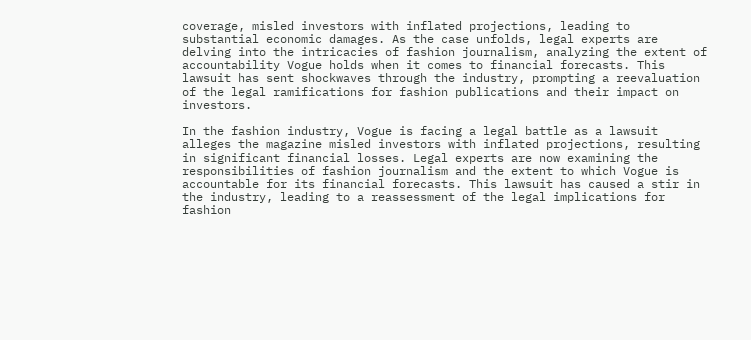coverage, misled investors with inflated projections, leading to substantial economic damages. As the case unfolds, legal experts are delving into the intricacies of fashion journalism, analyzing the extent of accountability Vogue holds when it comes to financial forecasts. This lawsuit has sent shockwaves through the industry, prompting a reevaluation of the legal ramifications for fashion publications and their impact on investors.

In the fashion industry, Vogue is facing a legal battle as a lawsuit alleges the magazine misled investors with inflated projections, resulting in significant financial losses. Legal experts are now examining the responsibilities of fashion journalism and the extent to which Vogue is accountable for its financial forecasts. This lawsuit has caused a stir in the industry, leading to a reassessment of the legal implications for fashion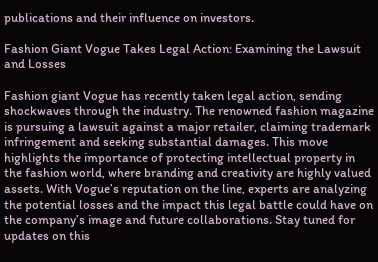publications and their influence on investors.

Fashion Giant Vogue Takes Legal Action: Examining the Lawsuit and Losses

Fashion giant Vogue has recently taken legal action, sending shockwaves through the industry. The renowned fashion magazine is pursuing a lawsuit against a major retailer, claiming trademark infringement and seeking substantial damages. This move highlights the importance of protecting intellectual property in the fashion world, where branding and creativity are highly valued assets. With Vogue’s reputation on the line, experts are analyzing the potential losses and the impact this legal battle could have on the company’s image and future collaborations. Stay tuned for updates on this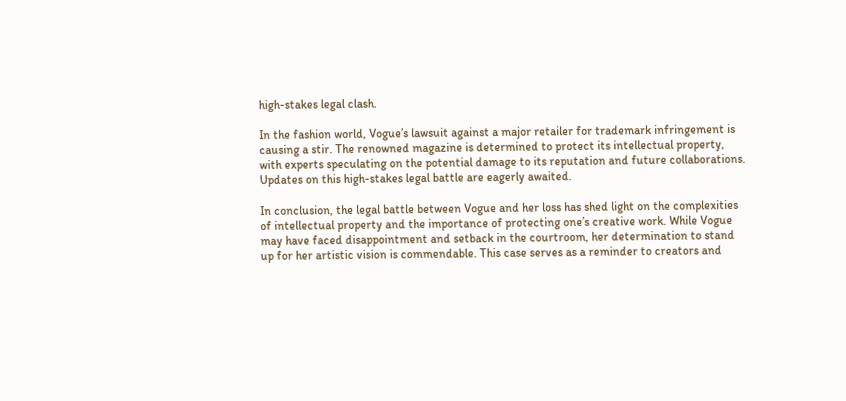high-stakes legal clash.

In the fashion world, Vogue’s lawsuit against a major retailer for trademark infringement is causing a stir. The renowned magazine is determined to protect its intellectual property, with experts speculating on the potential damage to its reputation and future collaborations. Updates on this high-stakes legal battle are eagerly awaited.

In conclusion, the legal battle between Vogue and her loss has shed light on the complexities of intellectual property and the importance of protecting one’s creative work. While Vogue may have faced disappointment and setback in the courtroom, her determination to stand up for her artistic vision is commendable. This case serves as a reminder to creators and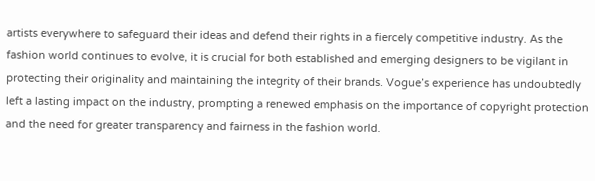artists everywhere to safeguard their ideas and defend their rights in a fiercely competitive industry. As the fashion world continues to evolve, it is crucial for both established and emerging designers to be vigilant in protecting their originality and maintaining the integrity of their brands. Vogue’s experience has undoubtedly left a lasting impact on the industry, prompting a renewed emphasis on the importance of copyright protection and the need for greater transparency and fairness in the fashion world.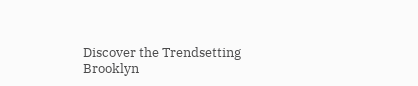Discover the Trendsetting Brooklyn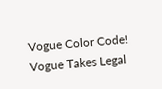Vogue Color Code!
Vogue Takes Legal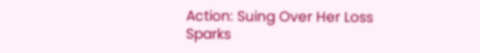Action: Suing Over Her Loss Sparks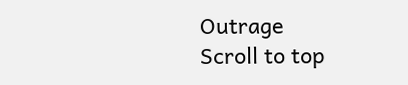Outrage
Scroll to top